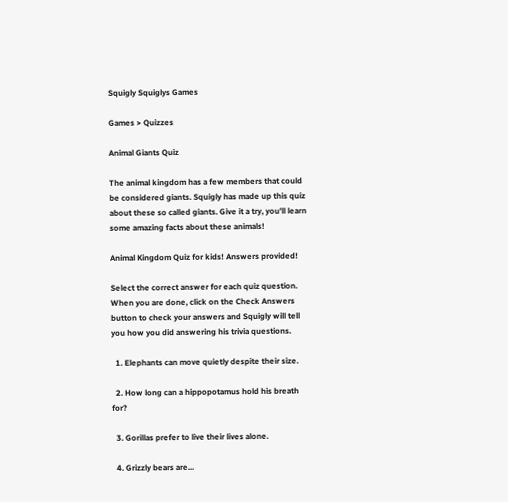Squigly Squiglys Games

Games > Quizzes

Animal Giants Quiz

The animal kingdom has a few members that could be considered giants. Squigly has made up this quiz about these so called giants. Give it a try, you'll learn some amazing facts about these animals!

Animal Kingdom Quiz for kids! Answers provided!

Select the correct answer for each quiz question. When you are done, click on the Check Answers button to check your answers and Squigly will tell you how you did answering his trivia questions.

  1. Elephants can move quietly despite their size.

  2. How long can a hippopotamus hold his breath for?

  3. Gorillas prefer to live their lives alone.

  4. Grizzly bears are...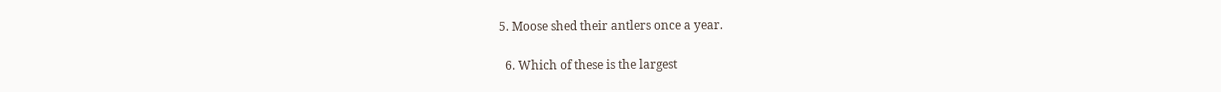5. Moose shed their antlers once a year.

  6. Which of these is the largest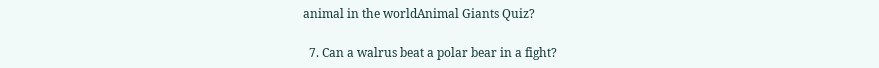animal in the worldAnimal Giants Quiz?

  7. Can a walrus beat a polar bear in a fight?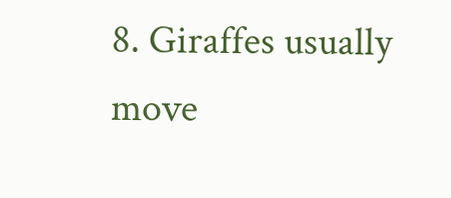8. Giraffes usually move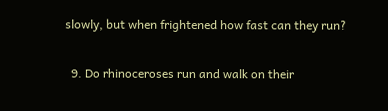slowly, but when frightened how fast can they run?

  9. Do rhinoceroses run and walk on their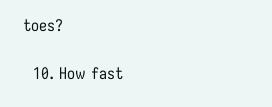toes?

  10. How fast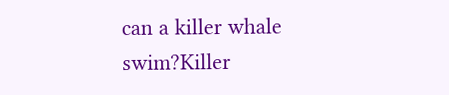can a killer whale swim?Killer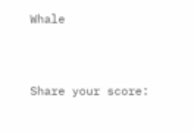Whale


Share your score: